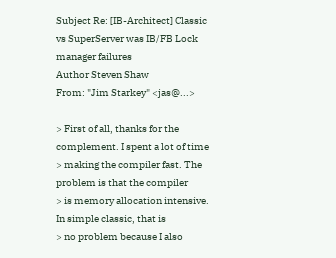Subject Re: [IB-Architect] Classic vs SuperServer was IB/FB Lock manager failures
Author Steven Shaw
From: "Jim Starkey" <jas@...>

> First of all, thanks for the complement. I spent a lot of time
> making the compiler fast. The problem is that the compiler
> is memory allocation intensive. In simple classic, that is
> no problem because I also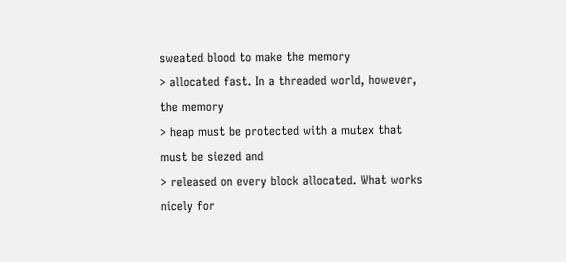sweated blood to make the memory
> allocated fast. In a threaded world, however, the memory
> heap must be protected with a mutex that must be siezed and
> released on every block allocated. What works nicely for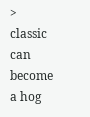> classic can become a hog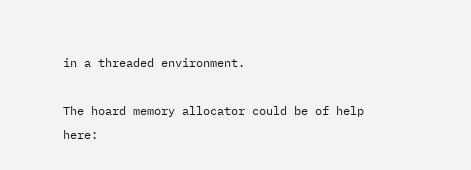in a threaded environment.

The hoard memory allocator could be of help here: